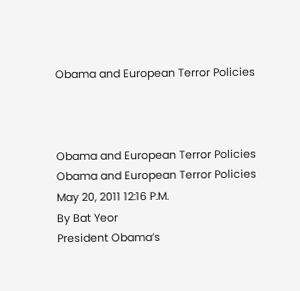Obama and European Terror Policies



Obama and European Terror Policies
Obama and European Terror Policies
May 20, 2011 12:16 P.M.
By Bat Yeor
President Obama’s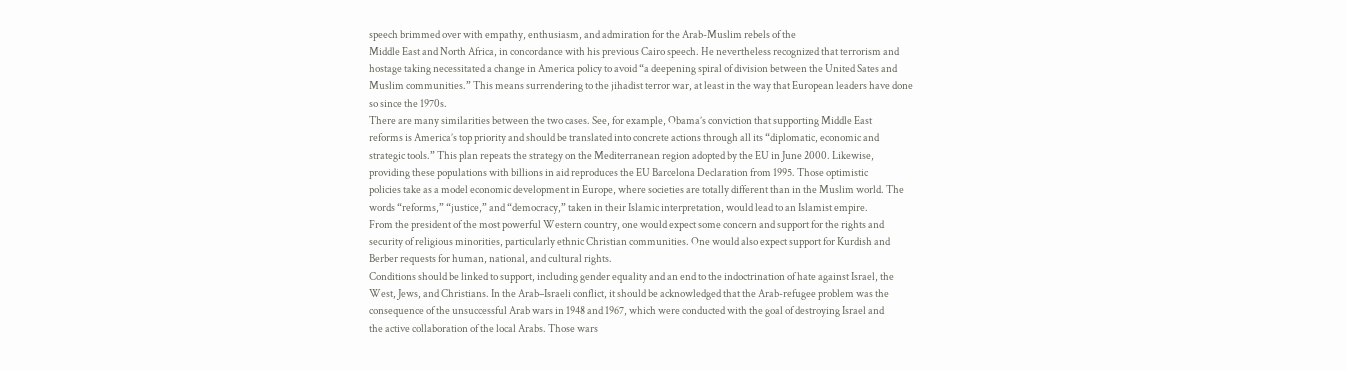speech brimmed over with empathy, enthusiasm, and admiration for the Arab-Muslim rebels of the
Middle East and North Africa, in concordance with his previous Cairo speech. He nevertheless recognized that terrorism and
hostage taking necessitated a change in America policy to avoid “a deepening spiral of division between the United Sates and
Muslim communities.” This means surrendering to the jihadist terror war, at least in the way that European leaders have done
so since the 1970s.
There are many similarities between the two cases. See, for example, Obama’s conviction that supporting Middle East
reforms is America’s top priority and should be translated into concrete actions through all its “diplomatic, economic and
strategic tools.” This plan repeats the strategy on the Mediterranean region adopted by the EU in June 2000. Likewise,
providing these populations with billions in aid reproduces the EU Barcelona Declaration from 1995. Those optimistic
policies take as a model economic development in Europe, where societies are totally different than in the Muslim world. The
words “reforms,” “justice,” and “democracy,” taken in their Islamic interpretation, would lead to an Islamist empire.
From the president of the most powerful Western country, one would expect some concern and support for the rights and
security of religious minorities, particularly ethnic Christian communities. One would also expect support for Kurdish and
Berber requests for human, national, and cultural rights.
Conditions should be linked to support, including gender equality and an end to the indoctrination of hate against Israel, the
West, Jews, and Christians. In the Arab–Israeli conflict, it should be acknowledged that the Arab-refugee problem was the
consequence of the unsuccessful Arab wars in 1948 and 1967, which were conducted with the goal of destroying Israel and
the active collaboration of the local Arabs. Those wars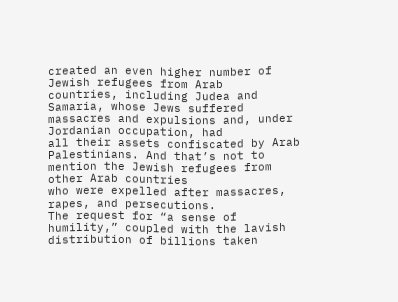created an even higher number of Jewish refugees from Arab
countries, including Judea and Samaria, whose Jews suffered massacres and expulsions and, under Jordanian occupation, had
all their assets confiscated by Arab Palestinians. And that’s not to mention the Jewish refugees from other Arab countries
who were expelled after massacres, rapes, and persecutions.
The request for “a sense of humility,” coupled with the lavish distribution of billions taken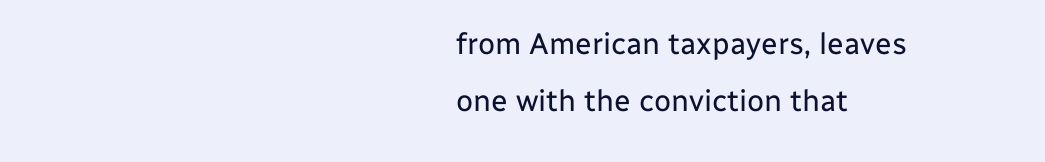from American taxpayers, leaves
one with the conviction that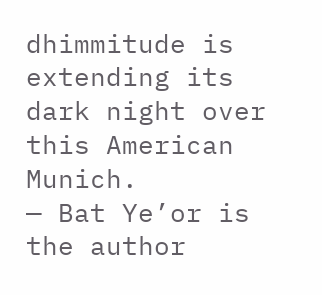dhimmitude is extending its dark night over this American Munich.
— Bat Ye’or is the author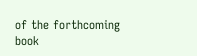of the forthcoming book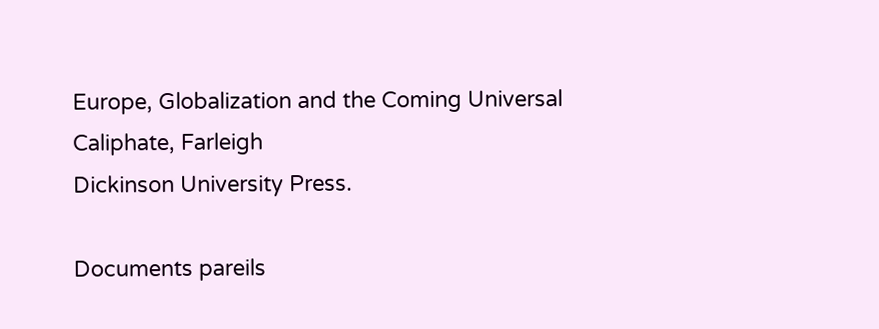Europe, Globalization and the Coming Universal Caliphate, Farleigh
Dickinson University Press.

Documents pareils